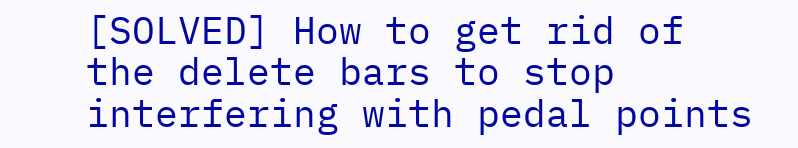[SOLVED] How to get rid of the delete bars to stop interfering with pedal points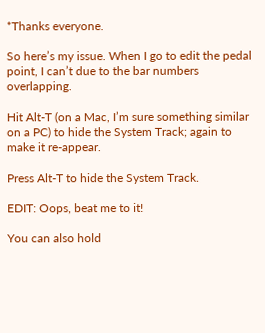*Thanks everyone.

So here’s my issue. When I go to edit the pedal point, I can’t due to the bar numbers overlapping.

Hit Alt-T (on a Mac, I’m sure something similar on a PC) to hide the System Track; again to make it re-appear.

Press Alt-T to hide the System Track.

EDIT: Oops, beat me to it!

You can also hold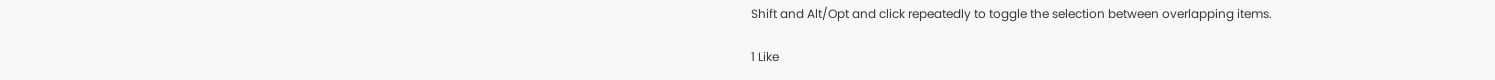Shift and Alt/Opt and click repeatedly to toggle the selection between overlapping items.

1 Like